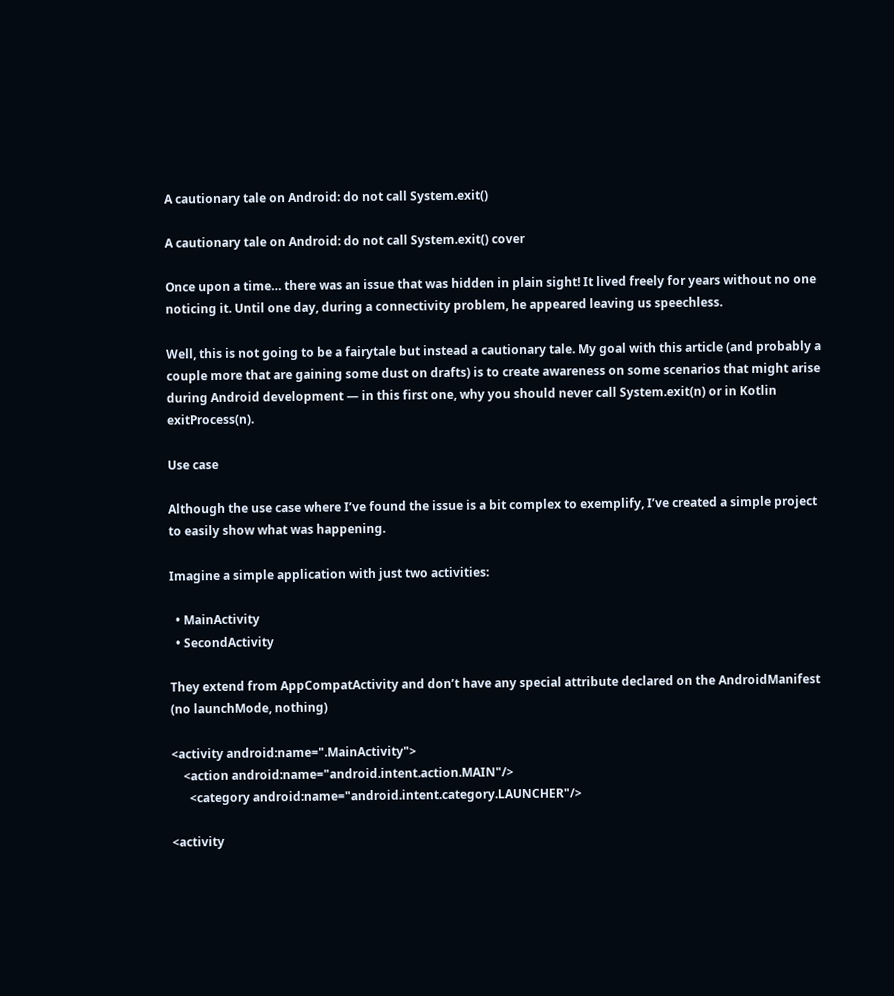A cautionary tale on Android: do not call System.exit()

A cautionary tale on Android: do not call System.exit() cover

Once upon a time… there was an issue that was hidden in plain sight! It lived freely for years without no one noticing it. Until one day, during a connectivity problem, he appeared leaving us speechless.

Well, this is not going to be a fairytale but instead a cautionary tale. My goal with this article (and probably a couple more that are gaining some dust on drafts) is to create awareness on some scenarios that might arise during Android development — in this first one, why you should never call System.exit(n) or in Kotlin exitProcess(n).

Use case

Although the use case where I’ve found the issue is a bit complex to exemplify, I’ve created a simple project to easily show what was happening.

Imagine a simple application with just two activities:

  • MainActivity
  • SecondActivity

They extend from AppCompatActivity and don’t have any special attribute declared on the AndroidManifest (no launchMode, nothing)

<activity android:name=".MainActivity">
    <action android:name="android.intent.action.MAIN"/>
      <category android:name="android.intent.category.LAUNCHER"/>

<activity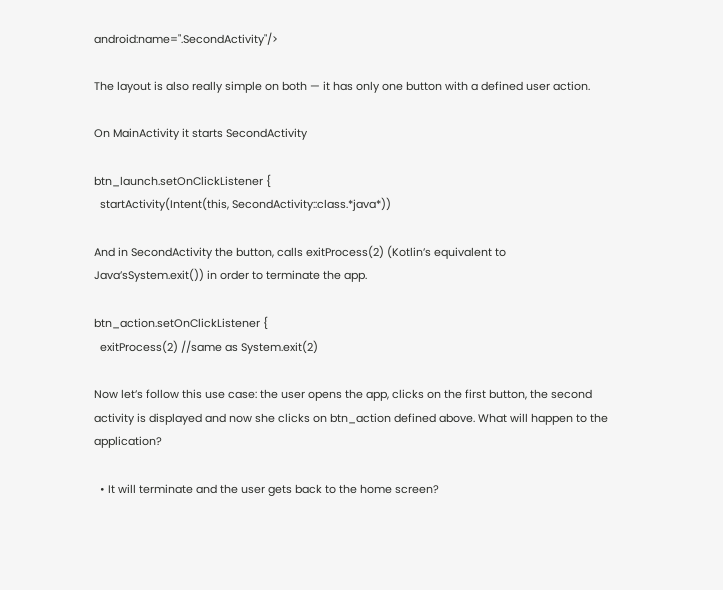android:name=".SecondActivity"/>

The layout is also really simple on both — it has only one button with a defined user action.

On MainActivity it starts SecondActivity

btn_launch.setOnClickListener {
  startActivity(Intent(this, SecondActivity::class.*java*))

And in SecondActivity the button, calls exitProcess(2) (Kotlin’s equivalent to Java’sSystem.exit()) in order to terminate the app.

btn_action.setOnClickListener {
  exitProcess(2) //same as System.exit(2)

Now let’s follow this use case: the user opens the app, clicks on the first button, the second activity is displayed and now she clicks on btn_action defined above. What will happen to the application?

  • It will terminate and the user gets back to the home screen?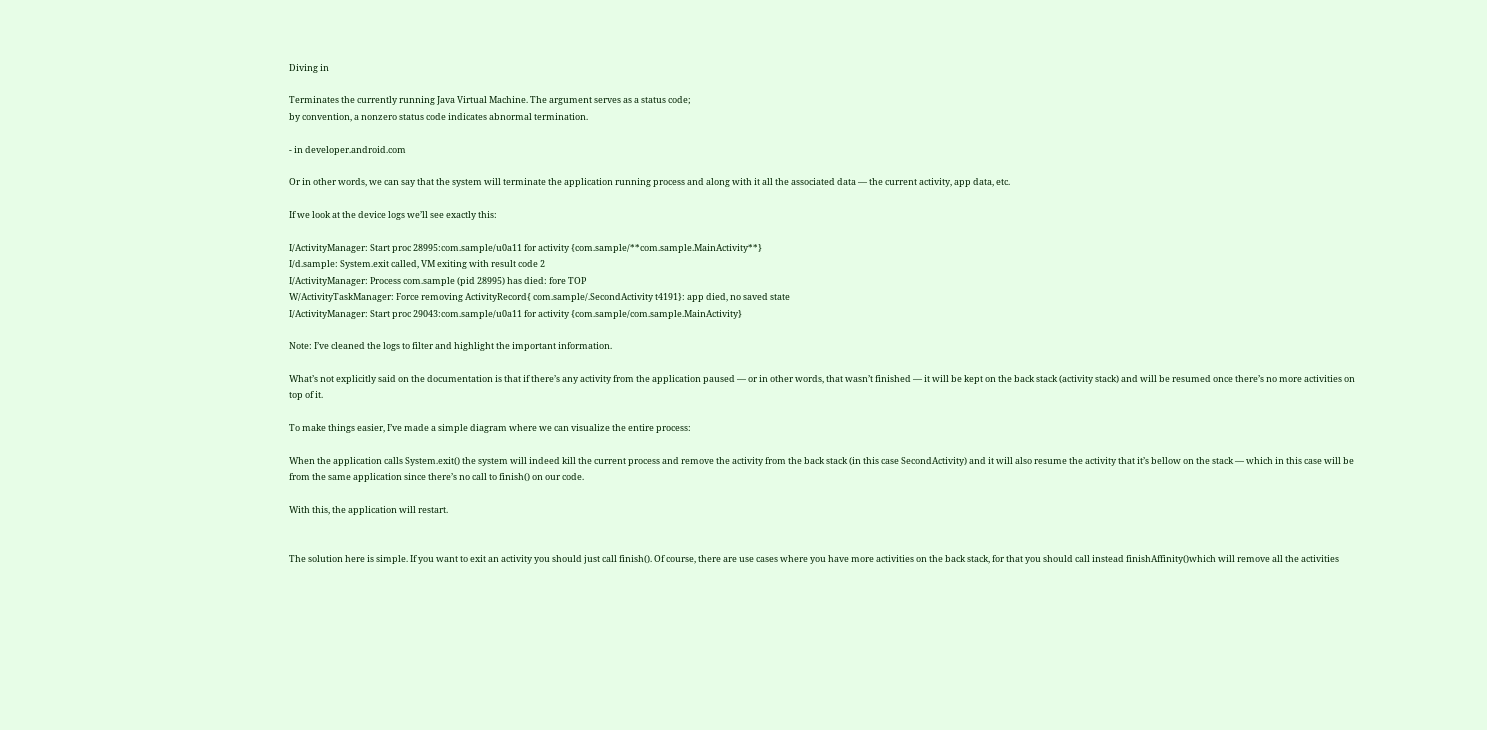Diving in

Terminates the currently running Java Virtual Machine. The argument serves as a status code;
by convention, a nonzero status code indicates abnormal termination.

- in developer.android.com

Or in other words, we can say that the system will terminate the application running process and along with it all the associated data — the current activity, app data, etc.

If we look at the device logs we’ll see exactly this:

I/ActivityManager: Start proc 28995:com.sample/u0a11 for activity {com.sample/**com.sample.MainActivity**}
I/d.sample: System.exit called, VM exiting with result code 2
I/ActivityManager: Process com.sample (pid 28995) has died: fore TOP
W/ActivityTaskManager: Force removing ActivityRecord{ com.sample/.SecondActivity t4191}: app died, no saved state
I/ActivityManager: Start proc 29043:com.sample/u0a11 for activity {com.sample/com.sample.MainActivity}

Note: I’ve cleaned the logs to filter and highlight the important information.

What’s not explicitly said on the documentation is that if there’s any activity from the application paused — or in other words, that wasn’t finished — it will be kept on the back stack (activity stack) and will be resumed once there’s no more activities on top of it.

To make things easier, I’ve made a simple diagram where we can visualize the entire process:

When the application calls System.exit() the system will indeed kill the current process and remove the activity from the back stack (in this case SecondActivity) and it will also resume the activity that it’s bellow on the stack — which in this case will be from the same application since there’s no call to finish() on our code.

With this, the application will restart.


The solution here is simple. If you want to exit an activity you should just call finish(). Of course, there are use cases where you have more activities on the back stack, for that you should call instead finishAffinity()which will remove all the activities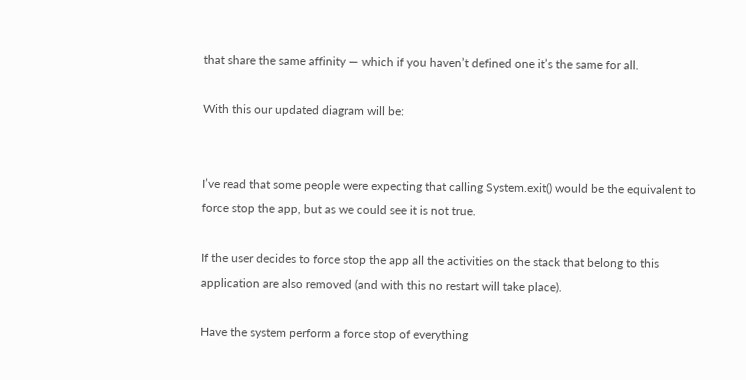that share the same affinity — which if you haven’t defined one it’s the same for all.

With this our updated diagram will be:


I’ve read that some people were expecting that calling System.exit() would be the equivalent to force stop the app, but as we could see it is not true.

If the user decides to force stop the app all the activities on the stack that belong to this application are also removed (and with this no restart will take place).

Have the system perform a force stop of everything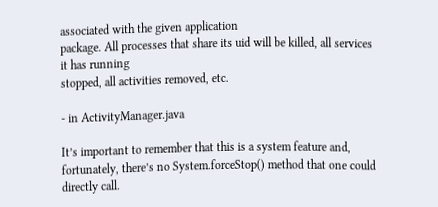associated with the given application
package. All processes that share its uid will be killed, all services it has running
stopped, all activities removed, etc.

- in ActivityManager.java

It’s important to remember that this is a system feature and, fortunately, there’s no System.forceStop() method that one could directly call.